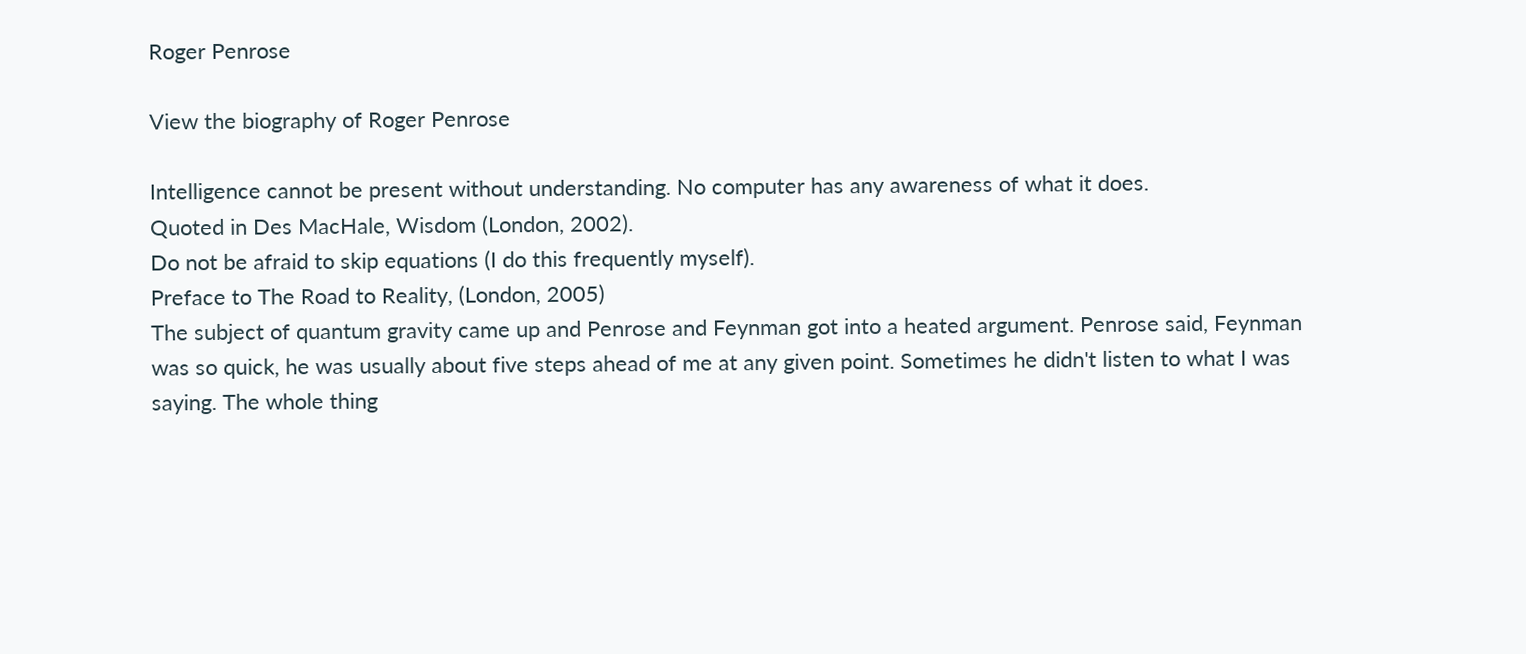Roger Penrose

View the biography of Roger Penrose

Intelligence cannot be present without understanding. No computer has any awareness of what it does.
Quoted in Des MacHale, Wisdom (London, 2002).
Do not be afraid to skip equations (I do this frequently myself).
Preface to The Road to Reality, (London, 2005)
The subject of quantum gravity came up and Penrose and Feynman got into a heated argument. Penrose said, Feynman was so quick, he was usually about five steps ahead of me at any given point. Sometimes he didn't listen to what I was saying. The whole thing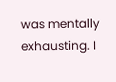was mentally exhausting. I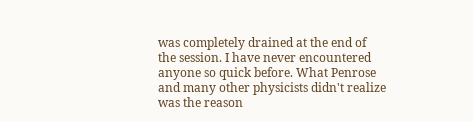was completely drained at the end of the session. I have never encountered anyone so quick before. What Penrose and many other physicists didn't realize was the reason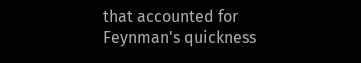that accounted for Feynman's quickness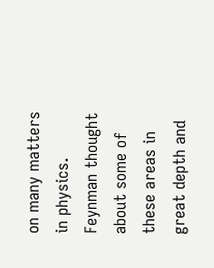on many matters in physics. Feynman thought about some of these areas in great depth and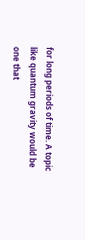for long periods of time. A topic like quantum gravity would be one that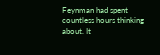Feynman had spent countless hours thinking about. It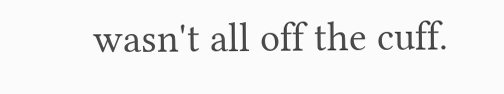wasn't all off the cuff.